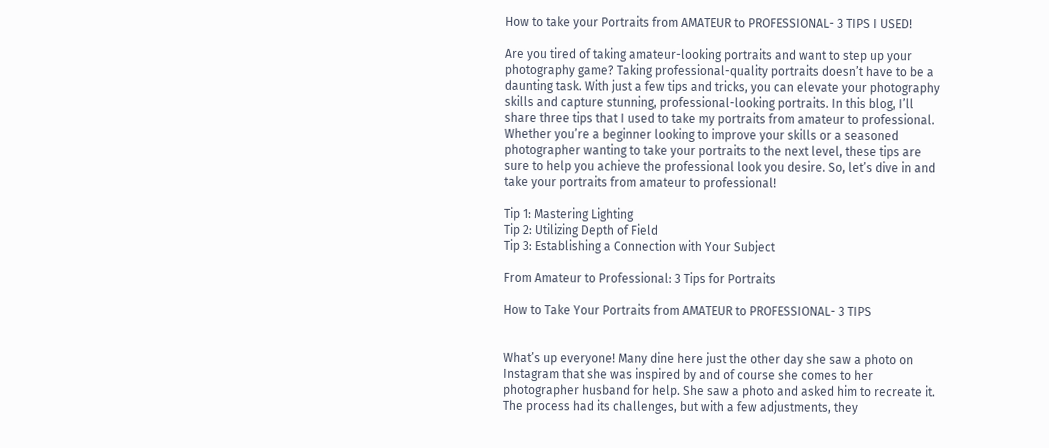How to take your Portraits from AMATEUR to PROFESSIONAL- 3 TIPS I USED!

Are you tired of taking amateur-looking portraits and want to step up your photography game? Taking professional-quality portraits doesn’t have to be a daunting task. With just a few tips and tricks, you can elevate your photography skills and capture stunning, professional-looking portraits. In this blog, I’ll share three tips that I used to take my portraits from amateur to professional. Whether you’re a beginner looking to improve your skills or a seasoned photographer wanting to take your portraits to the next level, these tips are sure to help you achieve the professional look you desire. So, let’s dive in and take your portraits from amateur to professional!

Tip 1: Mastering Lighting
Tip 2: Utilizing Depth of Field
Tip 3: Establishing a Connection with Your Subject

From Amateur to Professional: 3 Tips for Portraits

How to Take Your Portraits from AMATEUR to PROFESSIONAL- 3 TIPS


What’s up everyone! Many dine here just the other day she saw a photo on Instagram that she was inspired by and of course she comes to her photographer husband for help. She saw a photo and asked him to recreate it. The process had its challenges, but with a few adjustments, they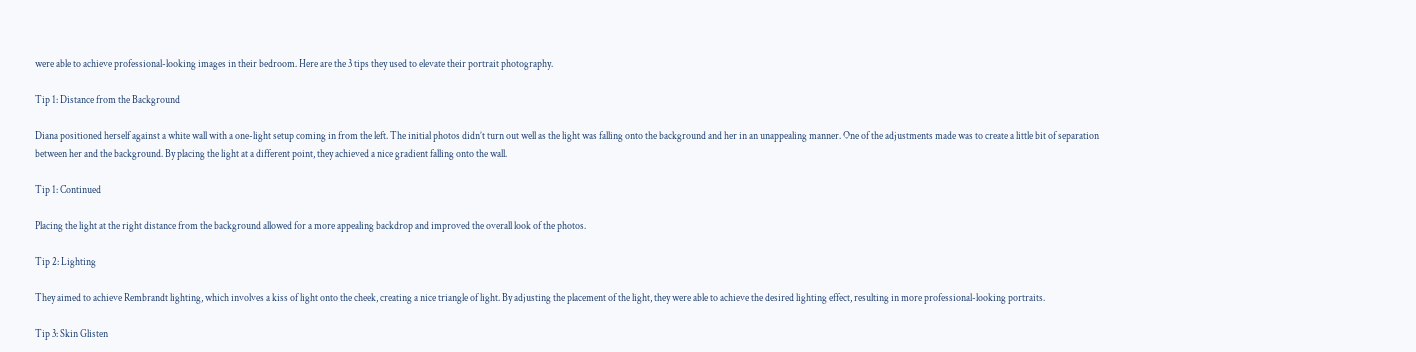were able to achieve professional-looking images in their bedroom. Here are the 3 tips they used to elevate their portrait photography.

Tip 1: Distance from the Background

Diana positioned herself against a white wall with a one-light setup coming in from the left. The initial photos didn’t turn out well as the light was falling onto the background and her in an unappealing manner. One of the adjustments made was to create a little bit of separation between her and the background. By placing the light at a different point, they achieved a nice gradient falling onto the wall.

Tip 1: Continued

Placing the light at the right distance from the background allowed for a more appealing backdrop and improved the overall look of the photos.

Tip 2: Lighting

They aimed to achieve Rembrandt lighting, which involves a kiss of light onto the cheek, creating a nice triangle of light. By adjusting the placement of the light, they were able to achieve the desired lighting effect, resulting in more professional-looking portraits.

Tip 3: Skin Glisten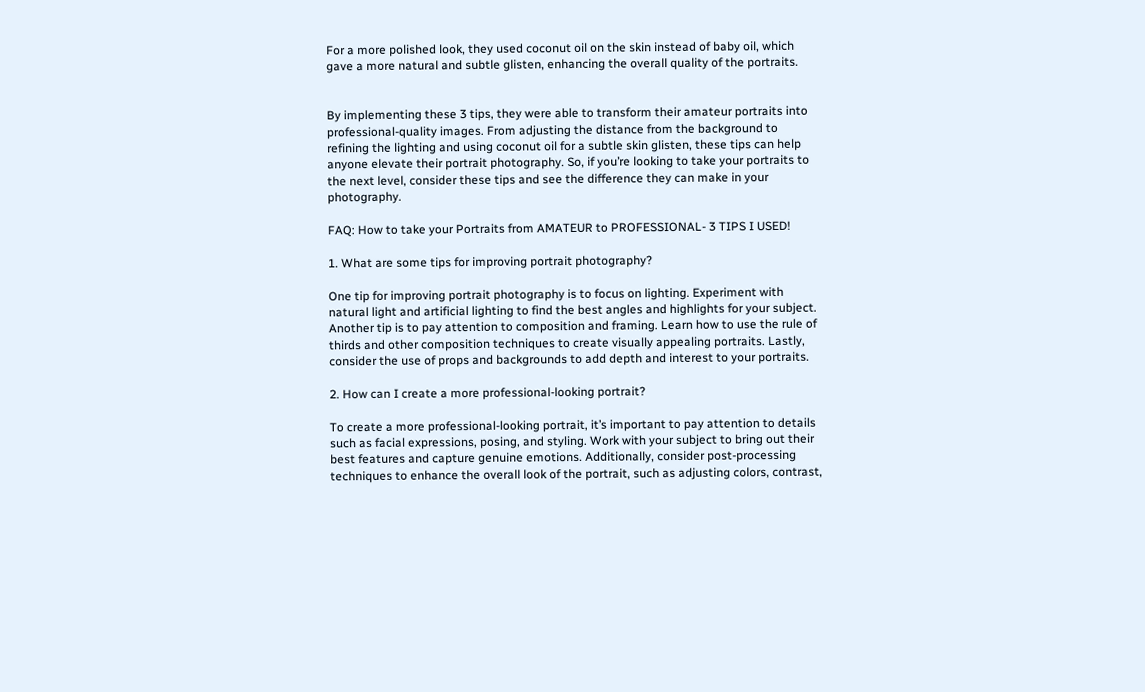For a more polished look, they used coconut oil on the skin instead of baby oil, which gave a more natural and subtle glisten, enhancing the overall quality of the portraits.


By implementing these 3 tips, they were able to transform their amateur portraits into professional-quality images. From adjusting the distance from the background to refining the lighting and using coconut oil for a subtle skin glisten, these tips can help anyone elevate their portrait photography. So, if you’re looking to take your portraits to the next level, consider these tips and see the difference they can make in your photography.

FAQ: How to take your Portraits from AMATEUR to PROFESSIONAL- 3 TIPS I USED!

1. What are some tips for improving portrait photography?

One tip for improving portrait photography is to focus on lighting. Experiment with natural light and artificial lighting to find the best angles and highlights for your subject. Another tip is to pay attention to composition and framing. Learn how to use the rule of thirds and other composition techniques to create visually appealing portraits. Lastly, consider the use of props and backgrounds to add depth and interest to your portraits.

2. How can I create a more professional-looking portrait?

To create a more professional-looking portrait, it’s important to pay attention to details such as facial expressions, posing, and styling. Work with your subject to bring out their best features and capture genuine emotions. Additionally, consider post-processing techniques to enhance the overall look of the portrait, such as adjusting colors, contrast,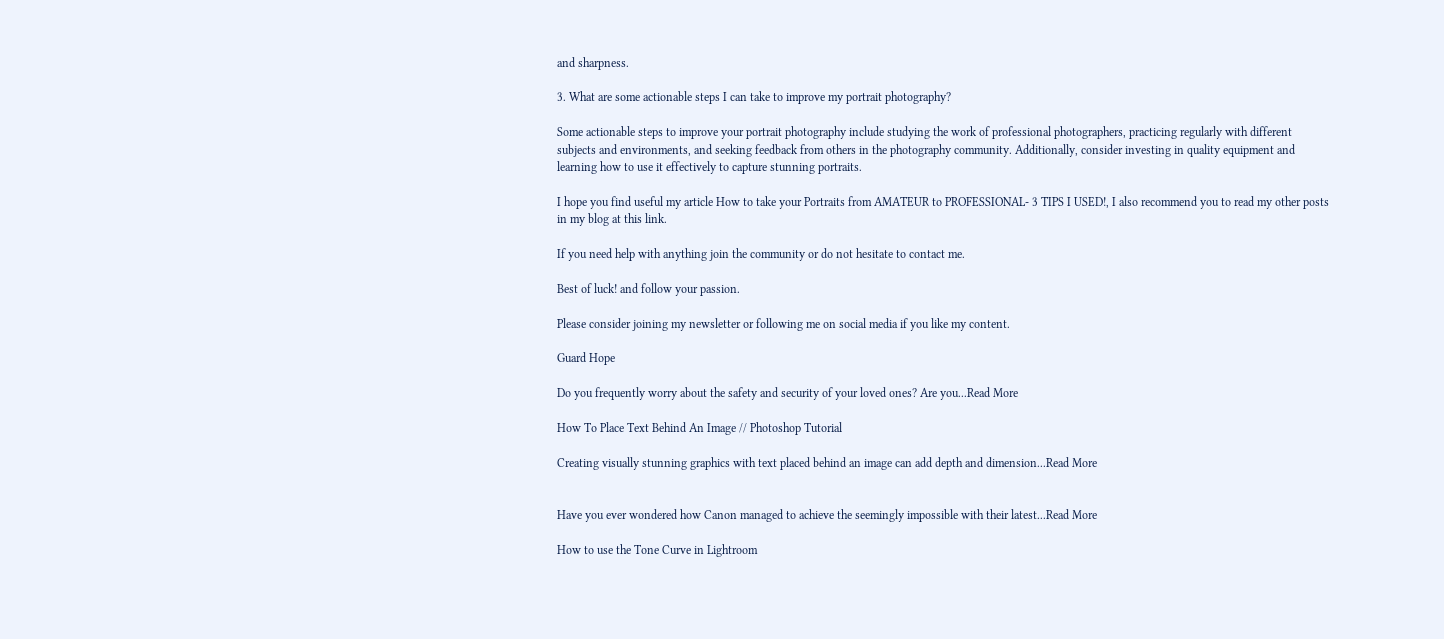and sharpness.

3. What are some actionable steps I can take to improve my portrait photography?

Some actionable steps to improve your portrait photography include studying the work of professional photographers, practicing regularly with different subjects and environments, and seeking feedback from others in the photography community. Additionally, consider investing in quality equipment and learning how to use it effectively to capture stunning portraits.

I hope you find useful my article How to take your Portraits from AMATEUR to PROFESSIONAL- 3 TIPS I USED!, I also recommend you to read my other posts in my blog at this link.

If you need help with anything join the community or do not hesitate to contact me.

Best of luck! and follow your passion.

Please consider joining my newsletter or following me on social media if you like my content.

Guard Hope

Do you frequently worry about the safety and security of your loved ones? Are you...Read More

How To Place Text Behind An Image // Photoshop Tutorial

Creating visually stunning graphics with text placed behind an image can add depth and dimension...Read More


Have you ever wondered how Canon managed to achieve the seemingly impossible with their latest...Read More

How to use the Tone Curve in Lightroom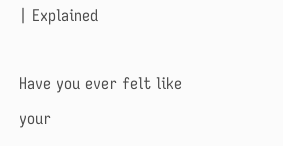| Explained

Have you ever felt like your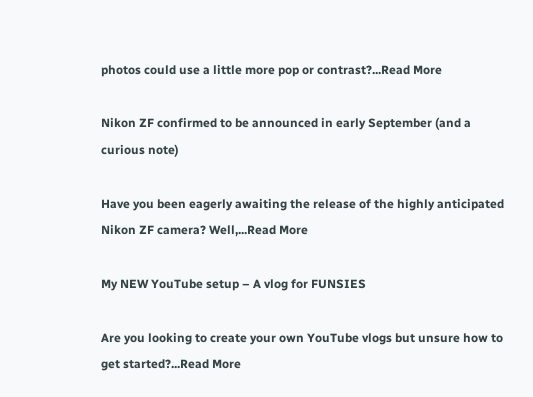photos could use a little more pop or contrast?...Read More

Nikon ZF confirmed to be announced in early September (and a curious note)

Have you been eagerly awaiting the release of the highly anticipated Nikon ZF camera? Well,...Read More

My NEW YouTube setup – A vlog for FUNSIES

Are you looking to create your own YouTube vlogs but unsure how to get started?...Read More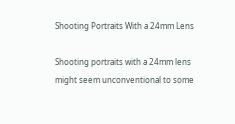Shooting Portraits With a 24mm Lens

Shooting portraits with a 24mm lens might seem unconventional to some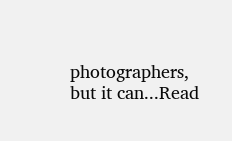photographers, but it can...Read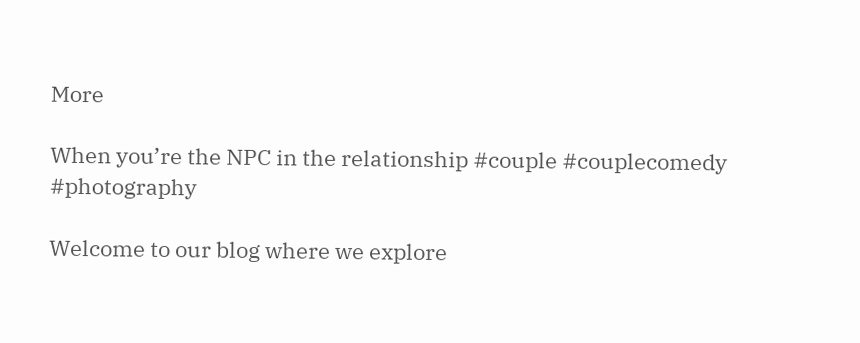More

When you’re the NPC in the relationship #couple #couplecomedy #photography

Welcome to our blog where we explore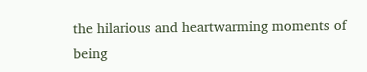the hilarious and heartwarming moments of being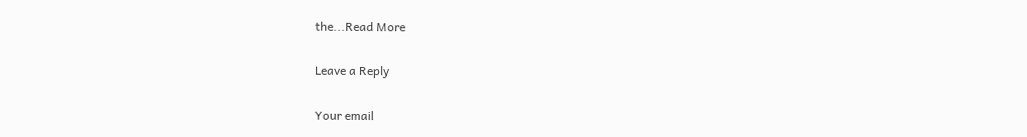the...Read More

Leave a Reply

Your email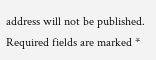address will not be published. Required fields are marked *